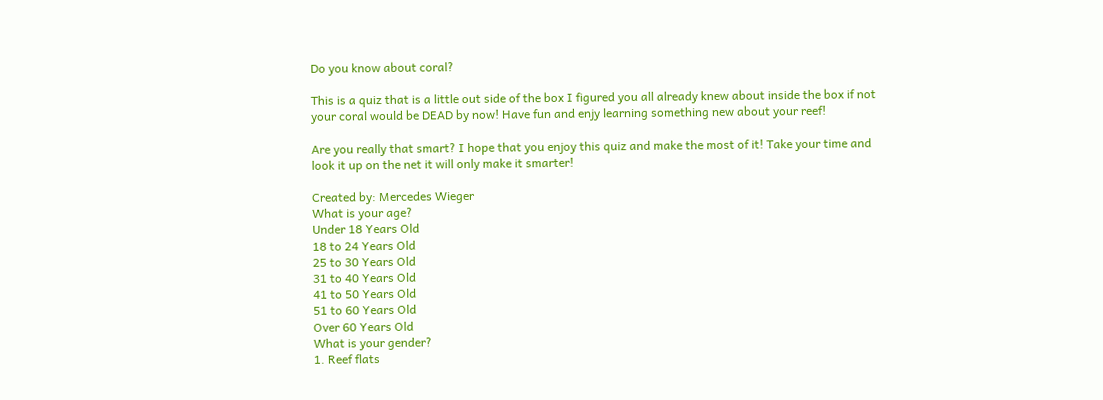Do you know about coral?

This is a quiz that is a little out side of the box I figured you all already knew about inside the box if not your coral would be DEAD by now! Have fun and enjy learning something new about your reef!

Are you really that smart? I hope that you enjoy this quiz and make the most of it! Take your time and look it up on the net it will only make it smarter!

Created by: Mercedes Wieger
What is your age?
Under 18 Years Old
18 to 24 Years Old
25 to 30 Years Old
31 to 40 Years Old
41 to 50 Years Old
51 to 60 Years Old
Over 60 Years Old
What is your gender?
1. Reef flats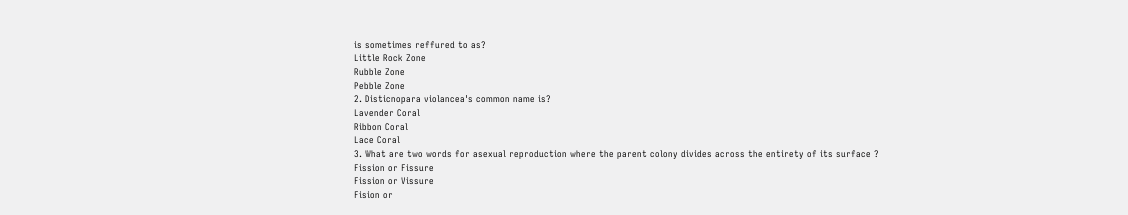is sometimes reffured to as?
Little Rock Zone
Rubble Zone
Pebble Zone
2. Disticnopara violancea's common name is?
Lavender Coral
Ribbon Coral
Lace Coral
3. What are two words for asexual reproduction where the parent colony divides across the entirety of its surface ?
Fission or Fissure
Fission or Vissure
Fision or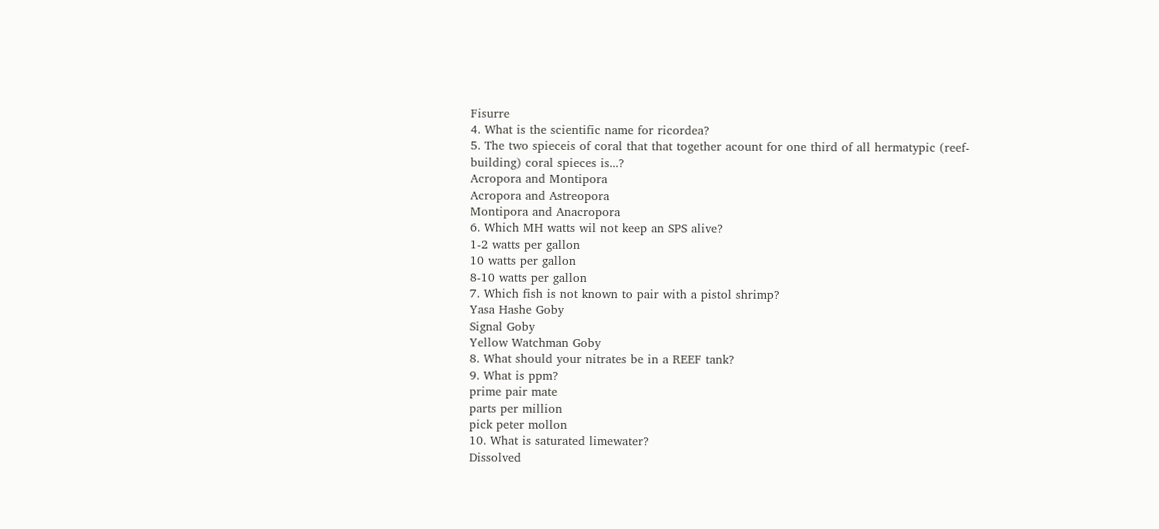Fisurre
4. What is the scientific name for ricordea?
5. The two spieceis of coral that that together acount for one third of all hermatypic (reef-building) coral spieces is...?
Acropora and Montipora
Acropora and Astreopora
Montipora and Anacropora
6. Which MH watts wil not keep an SPS alive?
1-2 watts per gallon
10 watts per gallon
8-10 watts per gallon
7. Which fish is not known to pair with a pistol shrimp?
Yasa Hashe Goby
Signal Goby
Yellow Watchman Goby
8. What should your nitrates be in a REEF tank?
9. What is ppm?
prime pair mate
parts per million
pick peter mollon
10. What is saturated limewater?
Dissolved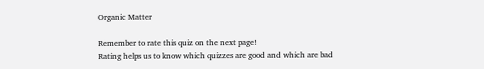Organic Matter

Remember to rate this quiz on the next page!
Rating helps us to know which quizzes are good and which are bad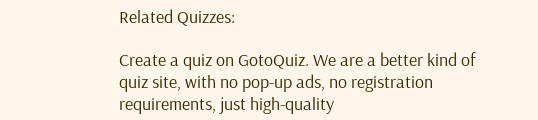Related Quizzes:

Create a quiz on GotoQuiz. We are a better kind of quiz site, with no pop-up ads, no registration requirements, just high-quality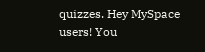quizzes. Hey MySpace users! You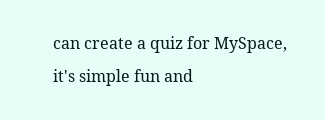can create a quiz for MySpace, it's simple fun and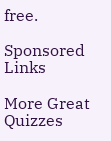free.

Sponsored Links

More Great Quizzes